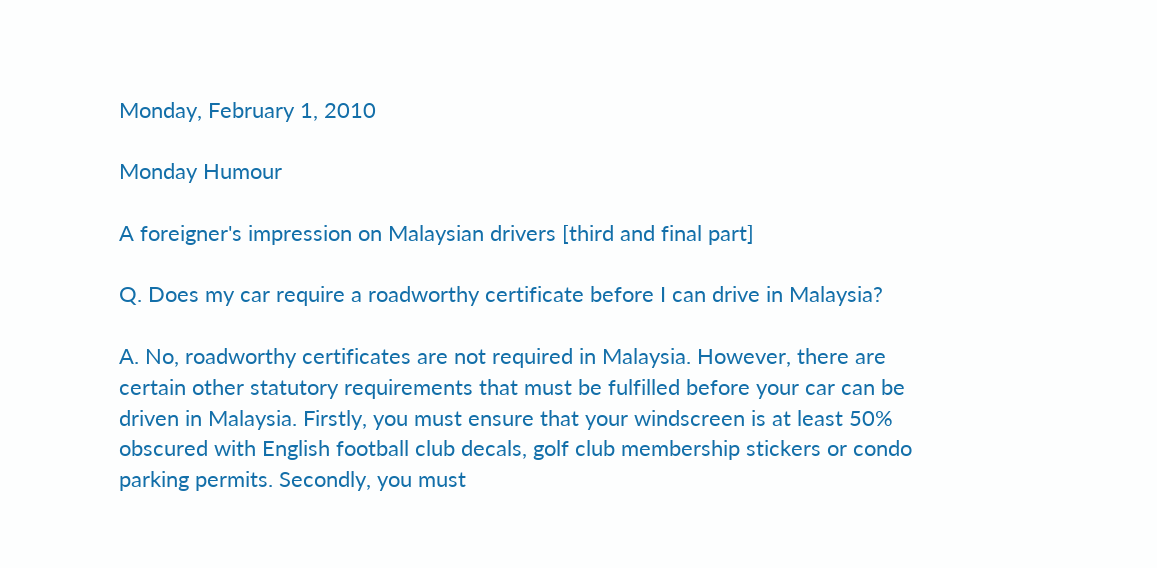Monday, February 1, 2010

Monday Humour

A foreigner's impression on Malaysian drivers [third and final part]

Q. Does my car require a roadworthy certificate before I can drive in Malaysia?

A. No, roadworthy certificates are not required in Malaysia. However, there are certain other statutory requirements that must be fulfilled before your car can be driven in Malaysia. Firstly, you must ensure that your windscreen is at least 50% obscured with English football club decals, golf club membership stickers or condo parking permits. Secondly, you must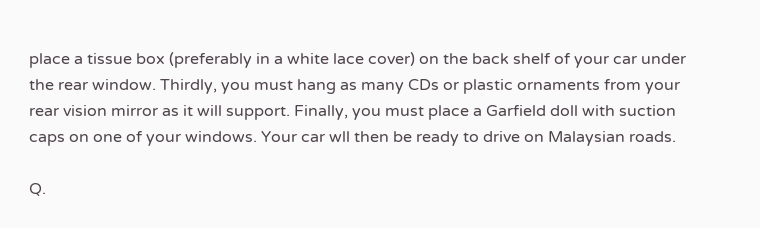place a tissue box (preferably in a white lace cover) on the back shelf of your car under the rear window. Thirdly, you must hang as many CDs or plastic ornaments from your rear vision mirror as it will support. Finally, you must place a Garfield doll with suction caps on one of your windows. Your car wll then be ready to drive on Malaysian roads.

Q.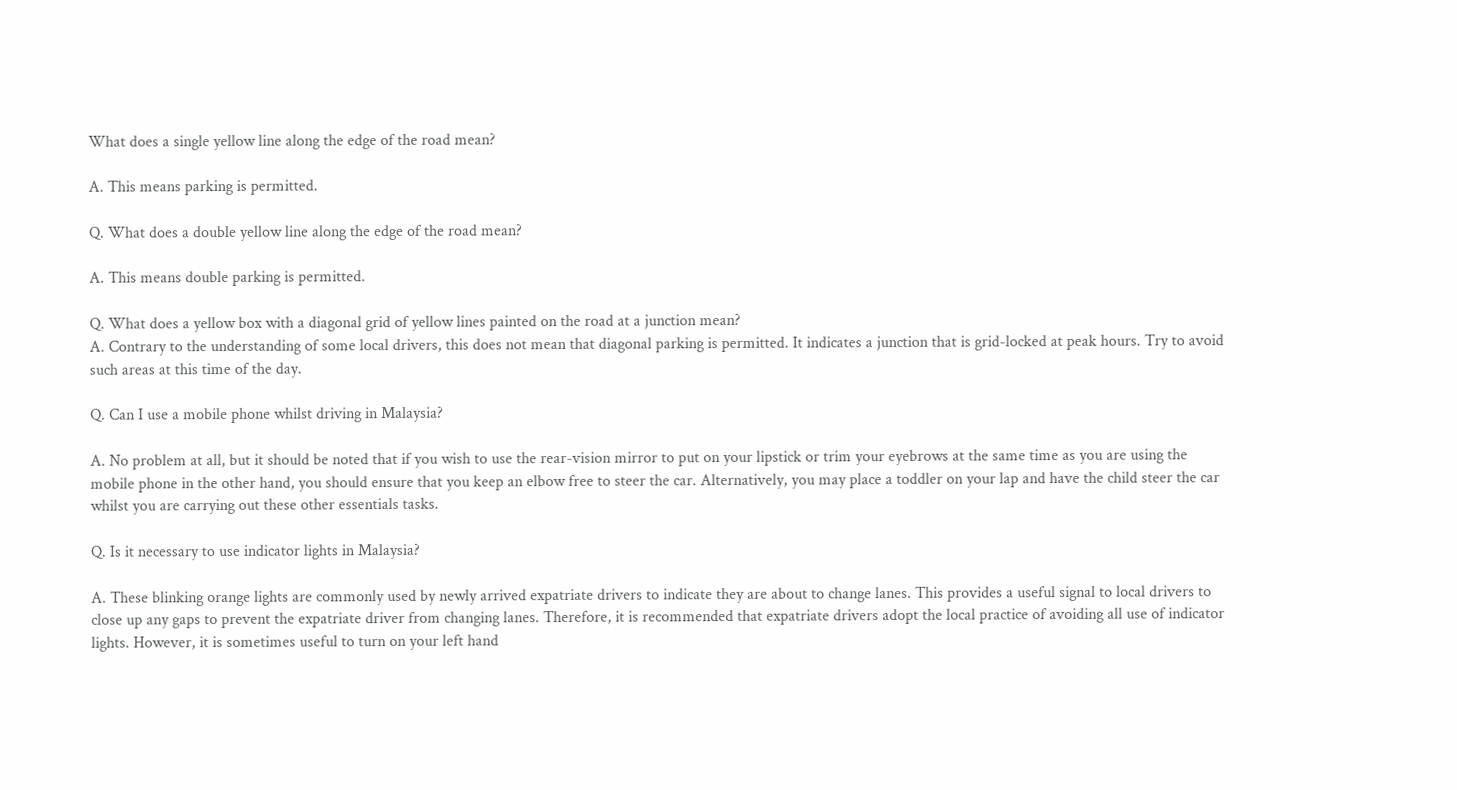What does a single yellow line along the edge of the road mean?

A. This means parking is permitted.

Q. What does a double yellow line along the edge of the road mean?

A. This means double parking is permitted.

Q. What does a yellow box with a diagonal grid of yellow lines painted on the road at a junction mean?
A. Contrary to the understanding of some local drivers, this does not mean that diagonal parking is permitted. It indicates a junction that is grid-locked at peak hours. Try to avoid such areas at this time of the day.

Q. Can I use a mobile phone whilst driving in Malaysia?

A. No problem at all, but it should be noted that if you wish to use the rear-vision mirror to put on your lipstick or trim your eyebrows at the same time as you are using the mobile phone in the other hand, you should ensure that you keep an elbow free to steer the car. Alternatively, you may place a toddler on your lap and have the child steer the car whilst you are carrying out these other essentials tasks.

Q. Is it necessary to use indicator lights in Malaysia?

A. These blinking orange lights are commonly used by newly arrived expatriate drivers to indicate they are about to change lanes. This provides a useful signal to local drivers to close up any gaps to prevent the expatriate driver from changing lanes. Therefore, it is recommended that expatriate drivers adopt the local practice of avoiding all use of indicator lights. However, it is sometimes useful to turn on your left hand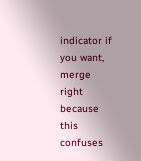indicator if you want, merge right because this confuses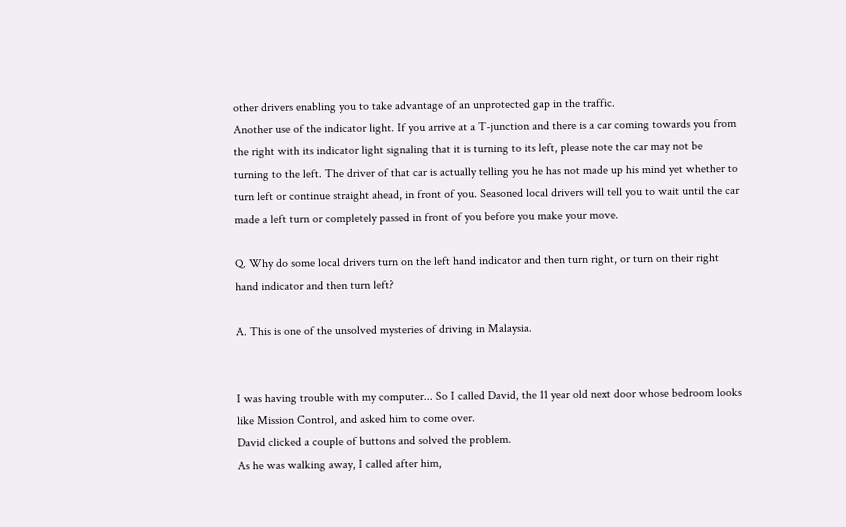other drivers enabling you to take advantage of an unprotected gap in the traffic.
Another use of the indicator light. If you arrive at a T-junction and there is a car coming towards you from the right with its indicator light signaling that it is turning to its left, please note the car may not be turning to the left. The driver of that car is actually telling you he has not made up his mind yet whether to turn left or continue straight ahead, in front of you. Seasoned local drivers will tell you to wait until the car made a left turn or completely passed in front of you before you make your move.

Q. Why do some local drivers turn on the left hand indicator and then turn right, or turn on their right hand indicator and then turn left?

A. This is one of the unsolved mysteries of driving in Malaysia.


I was having trouble with my computer... So I called David, the 11 year old next door whose bedroom looks like Mission Control, and asked him to come over.
David clicked a couple of buttons and solved the problem.
As he was walking away, I called after him,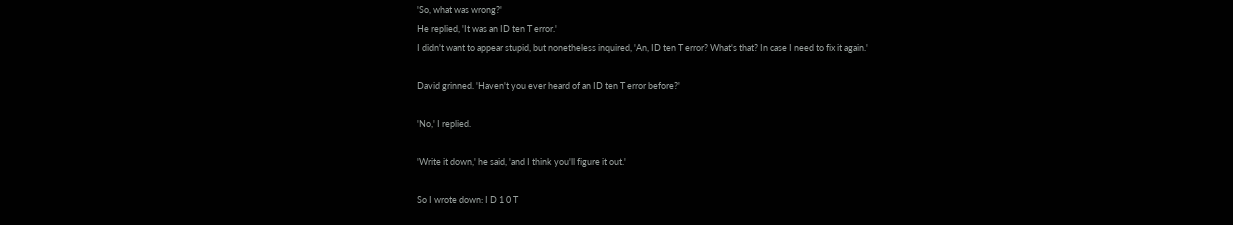'So, what was wrong?'
He replied, 'It was an ID ten T error.'
I didn't want to appear stupid, but nonetheless inquired, 'An, ID ten T error? What's that? In case I need to fix it again.'

David grinned. 'Haven't you ever heard of an ID ten T error before?'

'No,' I replied.

'Write it down,' he said, 'and I think you'll figure it out.'

So I wrote down: I D 1 0 T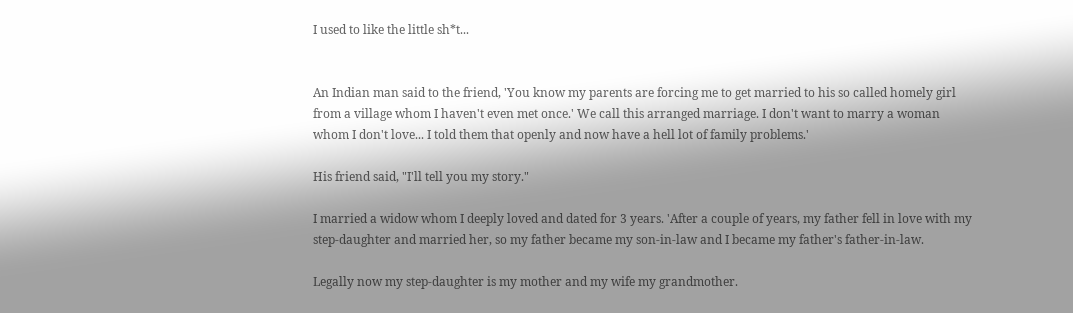I used to like the little sh*t...


An Indian man said to the friend, 'You know my parents are forcing me to get married to his so called homely girl from a village whom I haven't even met once.' We call this arranged marriage. I don't want to marry a woman whom I don't love... I told them that openly and now have a hell lot of family problems.'

His friend said, "I'll tell you my story."

I married a widow whom I deeply loved and dated for 3 years. 'After a couple of years, my father fell in love with my step-daughter and married her, so my father became my son-in-law and I became my father's father-in-law.

Legally now my step-daughter is my mother and my wife my grandmother.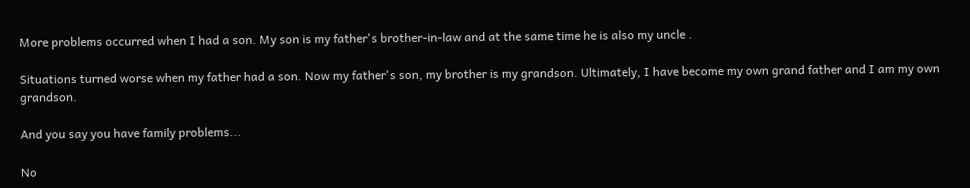More problems occurred when I had a son. My son is my father's brother-in-law and at the same time he is also my uncle .

Situations turned worse when my father had a son. Now my father's son, my brother is my grandson. Ultimately, I have become my own grand father and I am my own grandson.

And you say you have family problems...

No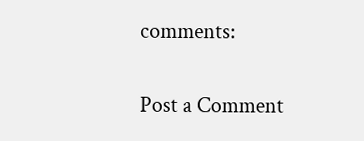comments:

Post a Comment